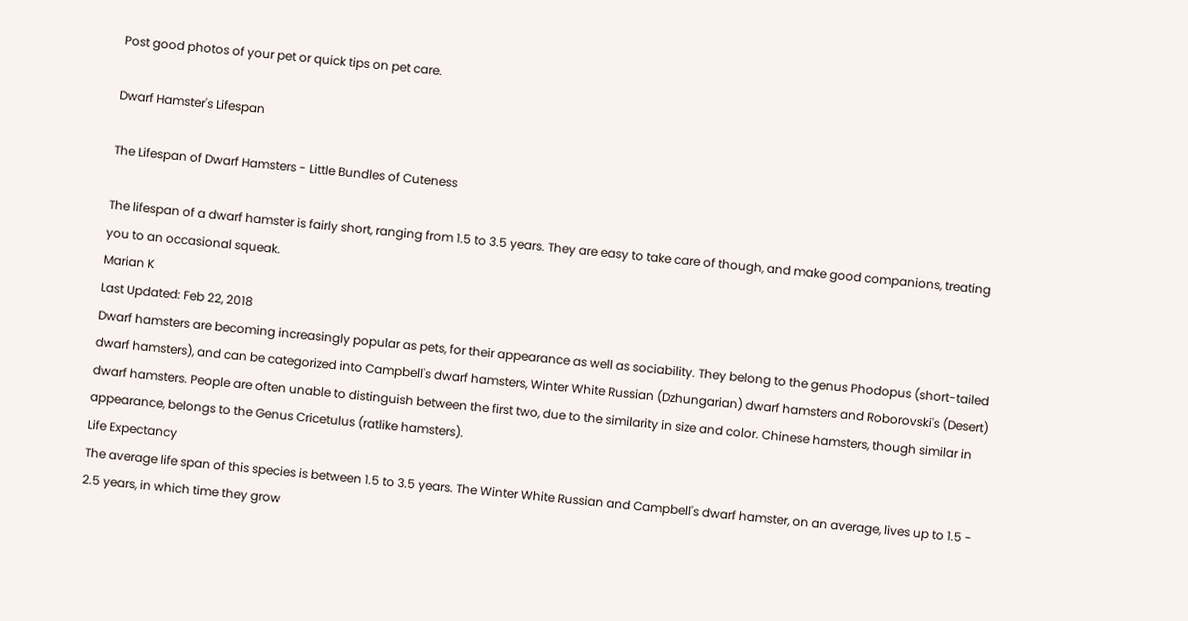Post good photos of your pet or quick tips on pet care.

Dwarf Hamster's Lifespan

The Lifespan of Dwarf Hamsters - Little Bundles of Cuteness

The lifespan of a dwarf hamster is fairly short, ranging from 1.5 to 3.5 years. They are easy to take care of though, and make good companions, treating you to an occasional squeak.
Marian K
Last Updated: Feb 22, 2018
Dwarf hamsters are becoming increasingly popular as pets, for their appearance as well as sociability. They belong to the genus Phodopus (short-tailed dwarf hamsters), and can be categorized into Campbell's dwarf hamsters, Winter White Russian (Dzhungarian) dwarf hamsters and Roborovski's (Desert) dwarf hamsters. People are often unable to distinguish between the first two, due to the similarity in size and color. Chinese hamsters, though similar in appearance, belongs to the Genus Cricetulus (ratlike hamsters).
Life Expectancy
The average life span of this species is between 1.5 to 3.5 years. The Winter White Russian and Campbell's dwarf hamster, on an average, lives up to 1.5 - 2.5 years, in which time they grow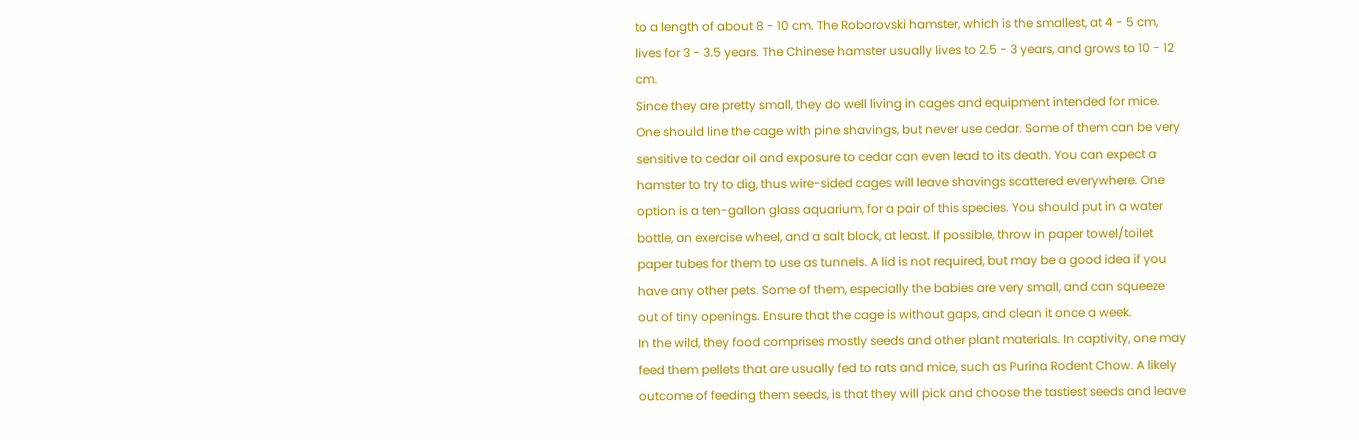to a length of about 8 - 10 cm. The Roborovski hamster, which is the smallest, at 4 - 5 cm, lives for 3 - 3.5 years. The Chinese hamster usually lives to 2.5 - 3 years, and grows to 10 - 12 cm.
Since they are pretty small, they do well living in cages and equipment intended for mice. One should line the cage with pine shavings, but never use cedar. Some of them can be very sensitive to cedar oil and exposure to cedar can even lead to its death. You can expect a hamster to try to dig, thus wire-sided cages will leave shavings scattered everywhere. One option is a ten-gallon glass aquarium, for a pair of this species. You should put in a water bottle, an exercise wheel, and a salt block, at least. If possible, throw in paper towel/toilet paper tubes for them to use as tunnels. A lid is not required, but may be a good idea if you have any other pets. Some of them, especially the babies are very small, and can squeeze out of tiny openings. Ensure that the cage is without gaps, and clean it once a week.
In the wild, they food comprises mostly seeds and other plant materials. In captivity, one may feed them pellets that are usually fed to rats and mice, such as Purina Rodent Chow. A likely outcome of feeding them seeds, is that they will pick and choose the tastiest seeds and leave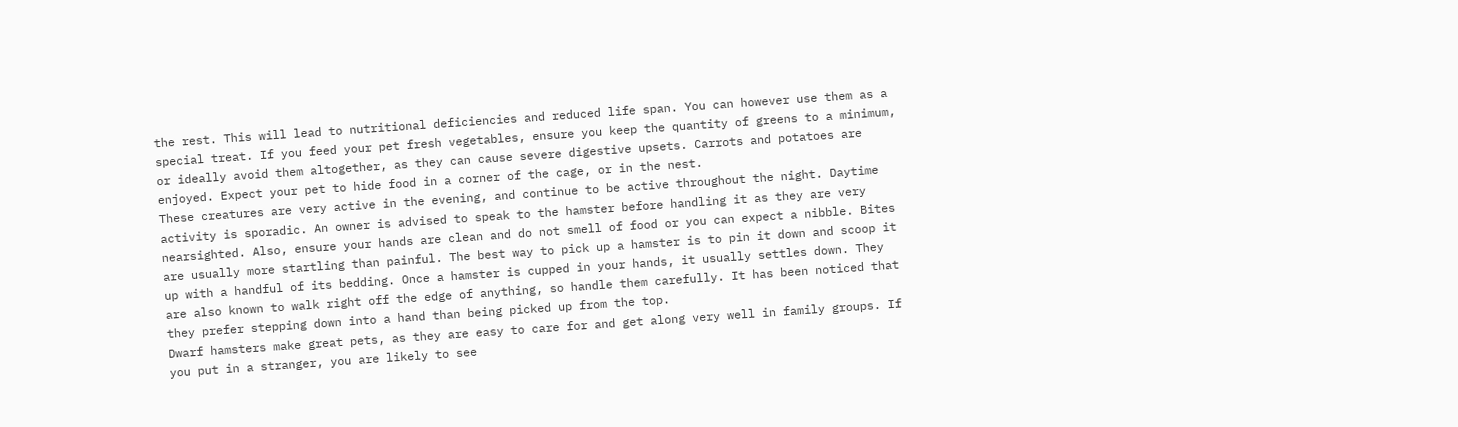the rest. This will lead to nutritional deficiencies and reduced life span. You can however use them as a special treat. If you feed your pet fresh vegetables, ensure you keep the quantity of greens to a minimum, or ideally avoid them altogether, as they can cause severe digestive upsets. Carrots and potatoes are enjoyed. Expect your pet to hide food in a corner of the cage, or in the nest.
These creatures are very active in the evening, and continue to be active throughout the night. Daytime activity is sporadic. An owner is advised to speak to the hamster before handling it as they are very nearsighted. Also, ensure your hands are clean and do not smell of food or you can expect a nibble. Bites are usually more startling than painful. The best way to pick up a hamster is to pin it down and scoop it up with a handful of its bedding. Once a hamster is cupped in your hands, it usually settles down. They are also known to walk right off the edge of anything, so handle them carefully. It has been noticed that they prefer stepping down into a hand than being picked up from the top.
Dwarf hamsters make great pets, as they are easy to care for and get along very well in family groups. If you put in a stranger, you are likely to see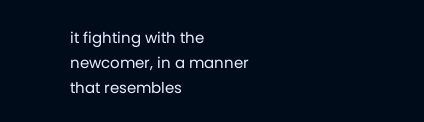it fighting with the newcomer, in a manner that resembles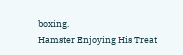boxing.
Hamster Enjoying His Treat